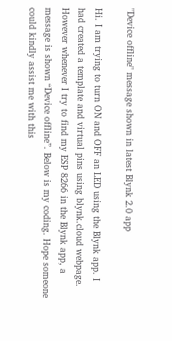"Device offline" message shown in latest Blynk 2.0 app

Hi. I am trying to turn ON and OFF an LED using the Blynk app. I had created a template and virtual pins using blynk.cloud webpage. However whenever I try to find my ESP 8266 in the Blynk app, a message is shown “Device offline”. Below is my coding. Hope someone could kindly assist me with this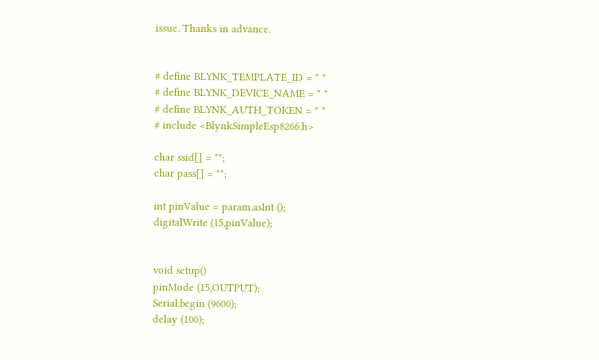issue. Thanks in advance.


# define BLYNK_TEMPLATE_ID = " "
# define BLYNK_DEVICE_NAME = " "
# define BLYNK_AUTH_TOKEN = " "
# include <BlynkSimpleEsp8266.h>

char ssid[] = "";
char pass[] = "";

int pinValue = param.asInt ();
digitalWrite (15,pinValue);


void setup()
pinMode (15,OUTPUT);
Serial.begin (9600);
delay (100);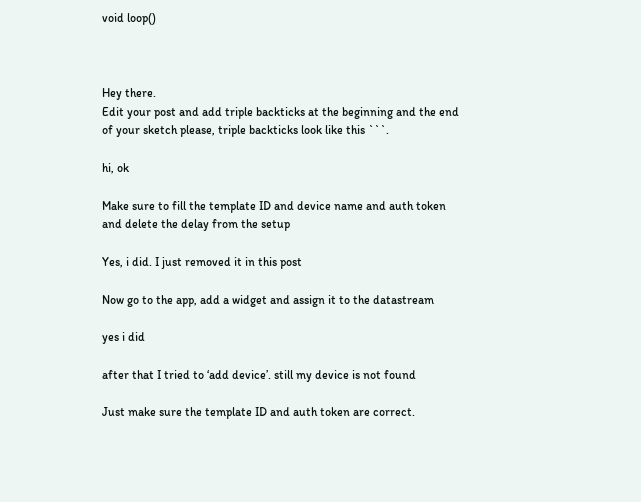void loop()



Hey there.
Edit your post and add triple backticks at the beginning and the end of your sketch please, triple backticks look like this ```.

hi, ok

Make sure to fill the template ID and device name and auth token and delete the delay from the setup

Yes, i did. I just removed it in this post

Now go to the app, add a widget and assign it to the datastream

yes i did

after that I tried to ‘add device’. still my device is not found

Just make sure the template ID and auth token are correct.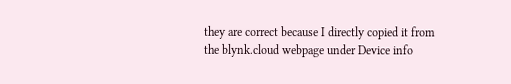they are correct because I directly copied it from the blynk.cloud webpage under Device info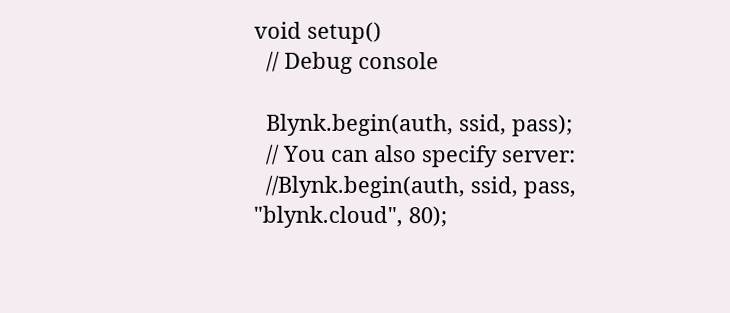void setup()
  // Debug console

  Blynk.begin(auth, ssid, pass);
  // You can also specify server:
  //Blynk.begin(auth, ssid, pass, "blynk.cloud", 80);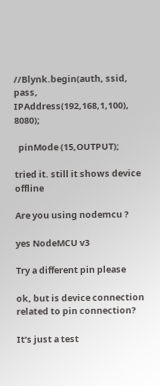//Blynk.begin(auth, ssid, pass, IPAddress(192,168,1,100), 8080);

  pinMode (15,OUTPUT);

tried it. still it shows device offline

Are you using nodemcu ?

yes NodeMCU v3

Try a different pin please

ok, but is device connection related to pin connection?

It’s just a test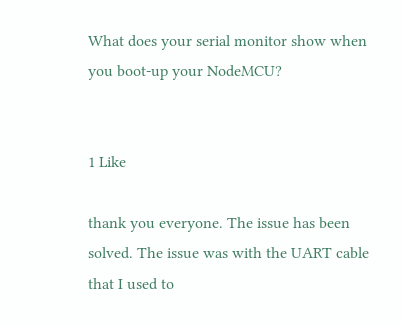What does your serial monitor show when you boot-up your NodeMCU?


1 Like

thank you everyone. The issue has been solved. The issue was with the UART cable that I used to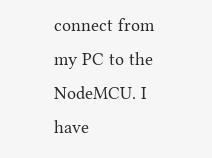connect from my PC to the NodeMCU. I have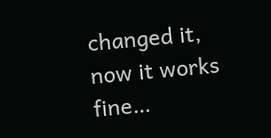changed it, now it works fine…